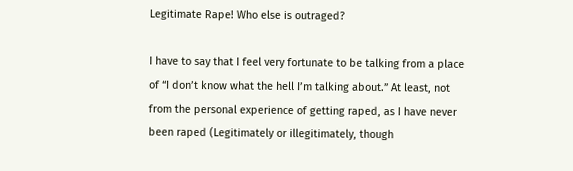Legitimate Rape! Who else is outraged?

I have to say that I feel very fortunate to be talking from a place of “I don’t know what the hell I’m talking about.” At least, not from the personal experience of getting raped, as I have never been raped (Legitimately or illegitimately, though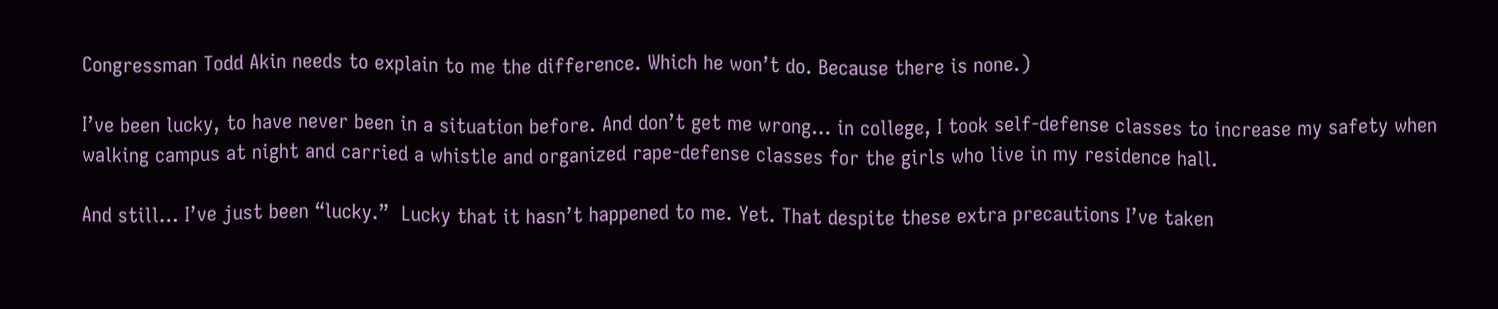Congressman Todd Akin needs to explain to me the difference. Which he won’t do. Because there is none.)

I’ve been lucky, to have never been in a situation before. And don’t get me wrong… in college, I took self-defense classes to increase my safety when walking campus at night and carried a whistle and organized rape-defense classes for the girls who live in my residence hall.

And still… I’ve just been “lucky.”  Lucky that it hasn’t happened to me. Yet. That despite these extra precautions I’ve taken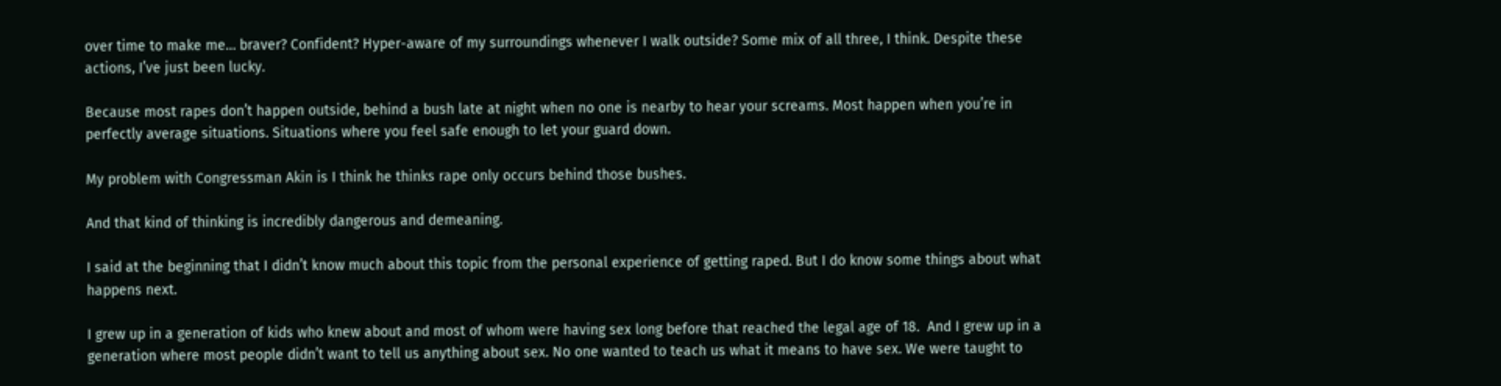over time to make me… braver? Confident? Hyper-aware of my surroundings whenever I walk outside? Some mix of all three, I think. Despite these actions, I’ve just been lucky.

Because most rapes don’t happen outside, behind a bush late at night when no one is nearby to hear your screams. Most happen when you’re in perfectly average situations. Situations where you feel safe enough to let your guard down.

My problem with Congressman Akin is I think he thinks rape only occurs behind those bushes.

And that kind of thinking is incredibly dangerous and demeaning.

I said at the beginning that I didn’t know much about this topic from the personal experience of getting raped. But I do know some things about what happens next.

I grew up in a generation of kids who knew about and most of whom were having sex long before that reached the legal age of 18.  And I grew up in a generation where most people didn’t want to tell us anything about sex. No one wanted to teach us what it means to have sex. We were taught to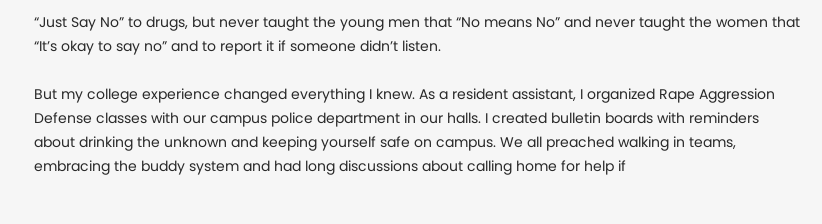“Just Say No” to drugs, but never taught the young men that “No means No” and never taught the women that “It’s okay to say no” and to report it if someone didn’t listen.

But my college experience changed everything I knew. As a resident assistant, I organized Rape Aggression Defense classes with our campus police department in our halls. I created bulletin boards with reminders about drinking the unknown and keeping yourself safe on campus. We all preached walking in teams, embracing the buddy system and had long discussions about calling home for help if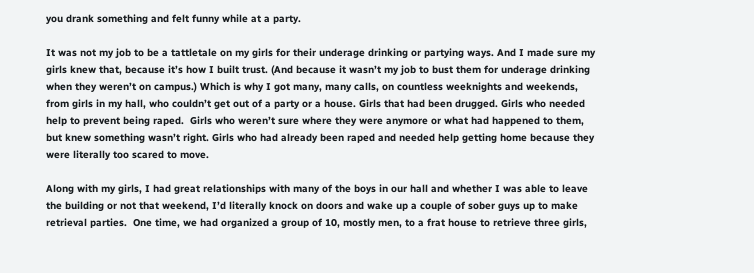you drank something and felt funny while at a party.

It was not my job to be a tattletale on my girls for their underage drinking or partying ways. And I made sure my girls knew that, because it’s how I built trust. (And because it wasn’t my job to bust them for underage drinking when they weren’t on campus.) Which is why I got many, many calls, on countless weeknights and weekends, from girls in my hall, who couldn’t get out of a party or a house. Girls that had been drugged. Girls who needed help to prevent being raped.  Girls who weren’t sure where they were anymore or what had happened to them, but knew something wasn’t right. Girls who had already been raped and needed help getting home because they were literally too scared to move.

Along with my girls, I had great relationships with many of the boys in our hall and whether I was able to leave the building or not that weekend, I’d literally knock on doors and wake up a couple of sober guys up to make retrieval parties.  One time, we had organized a group of 10, mostly men, to a frat house to retrieve three girls,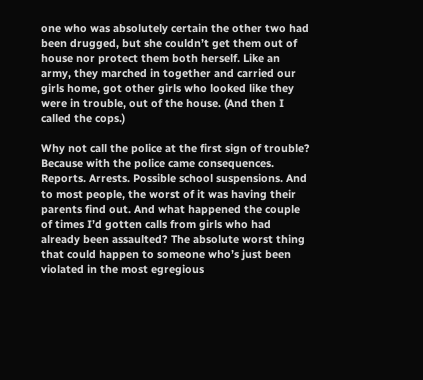one who was absolutely certain the other two had been drugged, but she couldn’t get them out of house nor protect them both herself. Like an army, they marched in together and carried our girls home, got other girls who looked like they were in trouble, out of the house. (And then I called the cops.)

Why not call the police at the first sign of trouble? Because with the police came consequences. Reports. Arrests. Possible school suspensions. And to most people, the worst of it was having their parents find out. And what happened the couple of times I’d gotten calls from girls who had already been assaulted? The absolute worst thing that could happen to someone who’s just been violated in the most egregious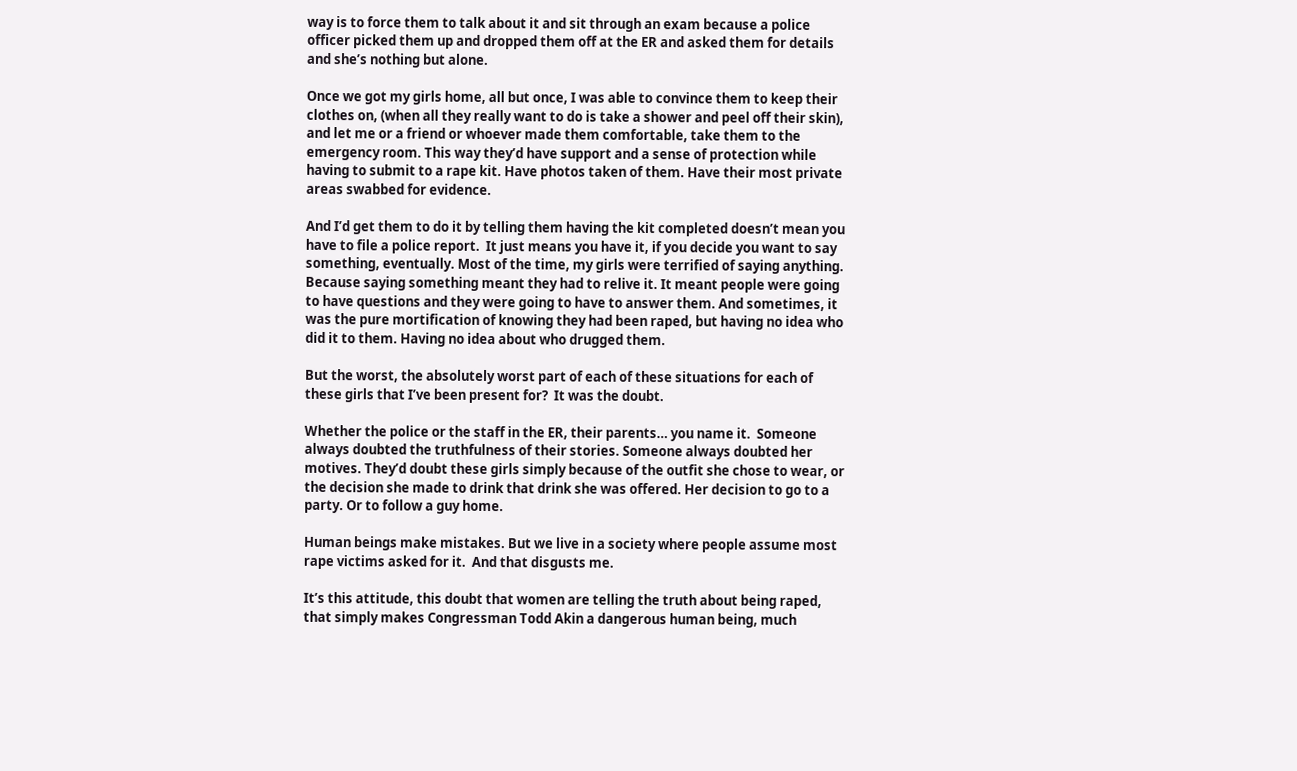way is to force them to talk about it and sit through an exam because a police officer picked them up and dropped them off at the ER and asked them for details and she’s nothing but alone.

Once we got my girls home, all but once, I was able to convince them to keep their clothes on, (when all they really want to do is take a shower and peel off their skin), and let me or a friend or whoever made them comfortable, take them to the emergency room. This way they’d have support and a sense of protection while having to submit to a rape kit. Have photos taken of them. Have their most private areas swabbed for evidence.

And I’d get them to do it by telling them having the kit completed doesn’t mean you have to file a police report.  It just means you have it, if you decide you want to say something, eventually. Most of the time, my girls were terrified of saying anything. Because saying something meant they had to relive it. It meant people were going to have questions and they were going to have to answer them. And sometimes, it was the pure mortification of knowing they had been raped, but having no idea who did it to them. Having no idea about who drugged them.

But the worst, the absolutely worst part of each of these situations for each of these girls that I’ve been present for?  It was the doubt.

Whether the police or the staff in the ER, their parents… you name it.  Someone always doubted the truthfulness of their stories. Someone always doubted her motives. They’d doubt these girls simply because of the outfit she chose to wear, or the decision she made to drink that drink she was offered. Her decision to go to a party. Or to follow a guy home.

Human beings make mistakes. But we live in a society where people assume most rape victims asked for it.  And that disgusts me.

It’s this attitude, this doubt that women are telling the truth about being raped, that simply makes Congressman Todd Akin a dangerous human being, much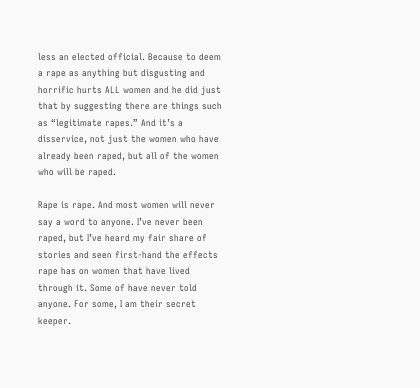less an elected official. Because to deem a rape as anything but disgusting and horrific hurts ALL women and he did just that by suggesting there are things such as “legitimate rapes.” And it’s a disservice, not just the women who have already been raped, but all of the women who will be raped.

Rape is rape. And most women will never say a word to anyone. I’ve never been raped, but I’ve heard my fair share of stories and seen first-hand the effects rape has on women that have lived through it. Some of have never told anyone. For some, I am their secret keeper.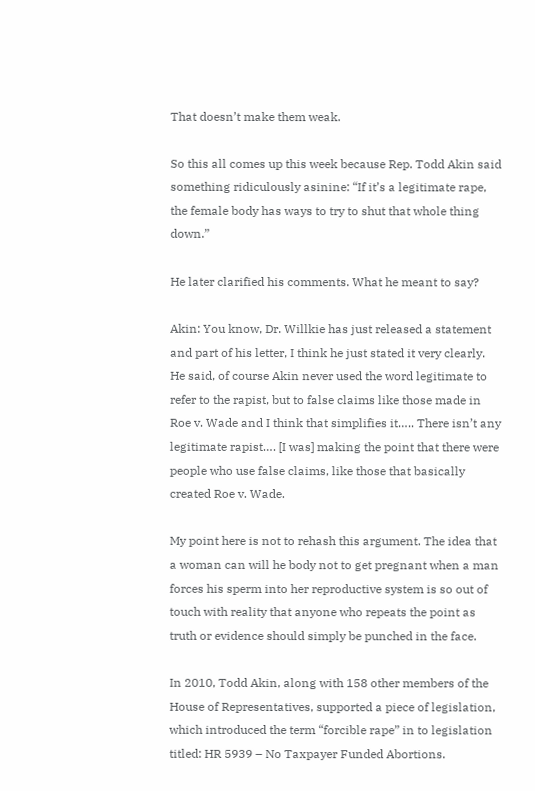That doesn’t make them weak.

So this all comes up this week because Rep. Todd Akin said something ridiculously asinine: “If it’s a legitimate rape, the female body has ways to try to shut that whole thing down.”

He later clarified his comments. What he meant to say?

Akin: You know, Dr. Willkie has just released a statement and part of his letter, I think he just stated it very clearly. He said, of course Akin never used the word legitimate to refer to the rapist, but to false claims like those made in Roe v. Wade and I think that simplifies it….. There isn’t any legitimate rapist…. [I was] making the point that there were people who use false claims, like those that basically created Roe v. Wade.

My point here is not to rehash this argument. The idea that a woman can will he body not to get pregnant when a man forces his sperm into her reproductive system is so out of touch with reality that anyone who repeats the point as truth or evidence should simply be punched in the face.

In 2010, Todd Akin, along with 158 other members of the House of Representatives, supported a piece of legislation, which introduced the term “forcible rape” in to legislation titled: HR 5939 – No Taxpayer Funded Abortions.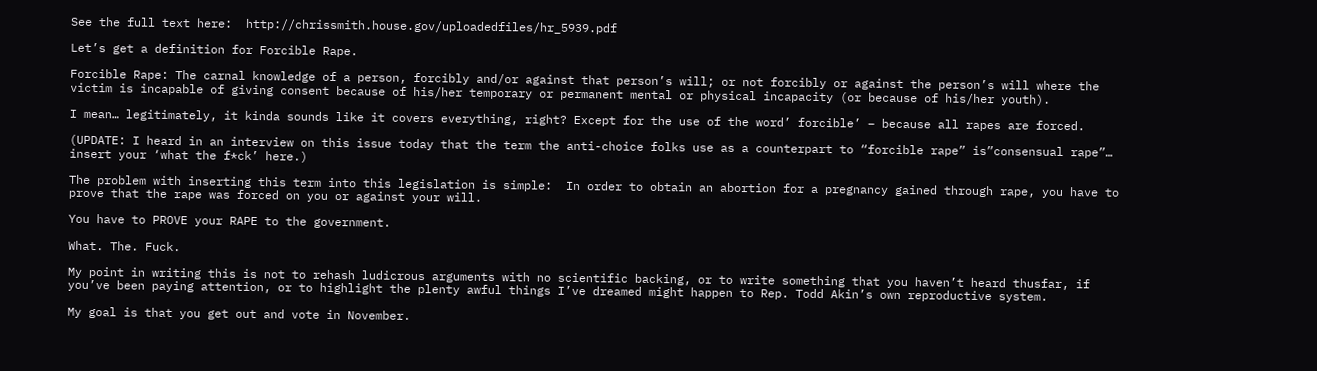See the full text here:  http://chrissmith.house.gov/uploadedfiles/hr_5939.pdf

Let’s get a definition for Forcible Rape.

Forcible Rape: The carnal knowledge of a person, forcibly and/or against that person’s will; or not forcibly or against the person’s will where the victim is incapable of giving consent because of his/her temporary or permanent mental or physical incapacity (or because of his/her youth).

I mean… legitimately, it kinda sounds like it covers everything, right? Except for the use of the word’ forcible’ – because all rapes are forced.

(UPDATE: I heard in an interview on this issue today that the term the anti-choice folks use as a counterpart to “forcible rape” is”consensual rape”… insert your ‘what the f*ck’ here.)

The problem with inserting this term into this legislation is simple:  In order to obtain an abortion for a pregnancy gained through rape, you have to prove that the rape was forced on you or against your will.

You have to PROVE your RAPE to the government.

What. The. Fuck.

My point in writing this is not to rehash ludicrous arguments with no scientific backing, or to write something that you haven’t heard thusfar, if you’ve been paying attention, or to highlight the plenty awful things I’ve dreamed might happen to Rep. Todd Akin’s own reproductive system.

My goal is that you get out and vote in November.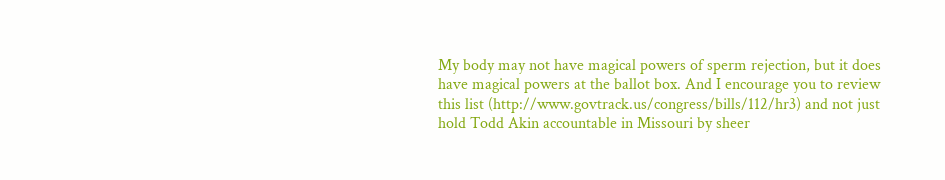My body may not have magical powers of sperm rejection, but it does have magical powers at the ballot box. And I encourage you to review this list (http://www.govtrack.us/congress/bills/112/hr3) and not just hold Todd Akin accountable in Missouri by sheer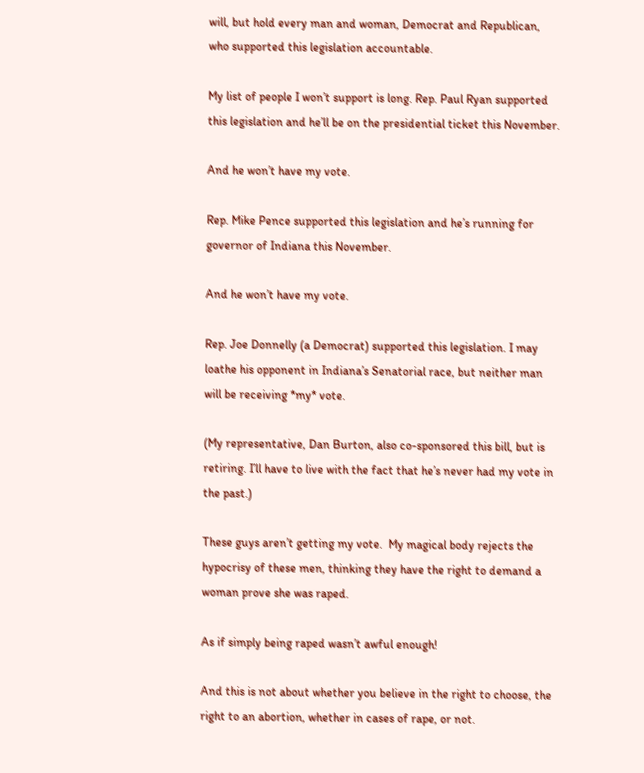will, but hold every man and woman, Democrat and Republican, who supported this legislation accountable.

My list of people I won’t support is long. Rep. Paul Ryan supported this legislation and he’ll be on the presidential ticket this November.

And he won’t have my vote.

Rep. Mike Pence supported this legislation and he’s running for governor of Indiana this November.

And he won’t have my vote.

Rep. Joe Donnelly (a Democrat) supported this legislation. I may loathe his opponent in Indiana’s Senatorial race, but neither man will be receiving *my* vote.

(My representative, Dan Burton, also co-sponsored this bill, but is retiring. I’ll have to live with the fact that he’s never had my vote in the past.)

These guys aren’t getting my vote.  My magical body rejects the hypocrisy of these men, thinking they have the right to demand a woman prove she was raped.

As if simply being raped wasn’t awful enough!

And this is not about whether you believe in the right to choose, the right to an abortion, whether in cases of rape, or not.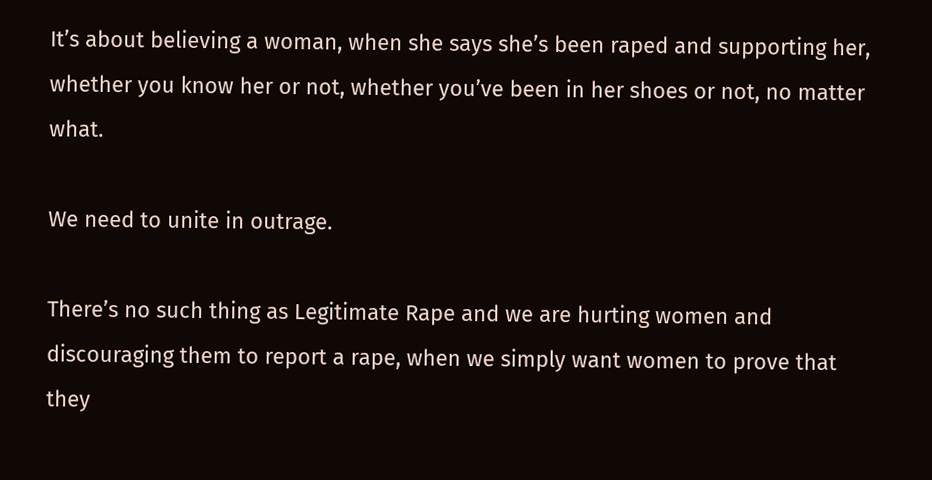It’s about believing a woman, when she says she’s been raped and supporting her, whether you know her or not, whether you’ve been in her shoes or not, no matter what.

We need to unite in outrage.

There’s no such thing as Legitimate Rape and we are hurting women and discouraging them to report a rape, when we simply want women to prove that they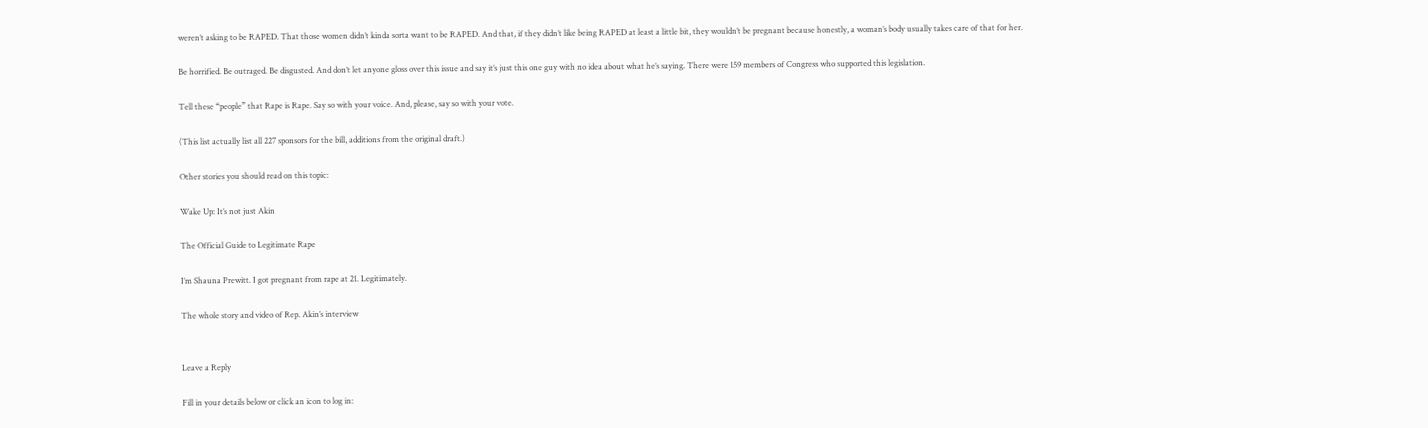weren’t asking to be RAPED. That those women didn’t kinda sorta want to be RAPED. And that, if they didn’t like being RAPED at least a little bit, they wouldn’t be pregnant because honestly, a woman’s body usually takes care of that for her.

Be horrified. Be outraged. Be disgusted. And don’t let anyone gloss over this issue and say it’s just this one guy with no idea about what he’s saying. There were 159 members of Congress who supported this legislation.

Tell these “people” that Rape is Rape. Say so with your voice. And, please, say so with your vote.

(This list actually list all 227 sponsors for the bill, additions from the original draft.)

Other stories you should read on this topic:

Wake Up: It’s not just Akin

The Official Guide to Legitimate Rape

I’m Shauna Prewitt. I got pregnant from rape at 21. Legitimately.

The whole story and video of Rep. Akin’s interview


Leave a Reply

Fill in your details below or click an icon to log in: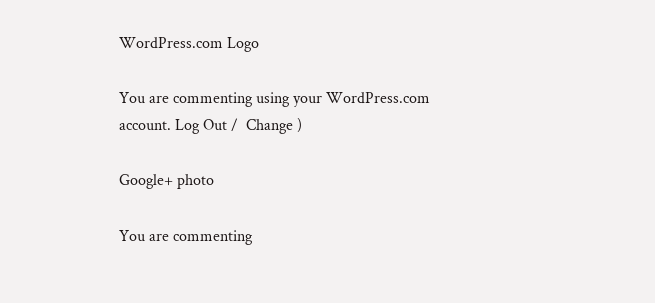WordPress.com Logo

You are commenting using your WordPress.com account. Log Out /  Change )

Google+ photo

You are commenting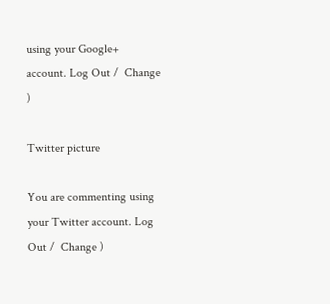using your Google+ account. Log Out /  Change )

Twitter picture

You are commenting using your Twitter account. Log Out /  Change )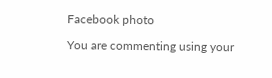Facebook photo

You are commenting using your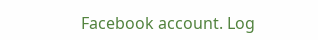Facebook account. Log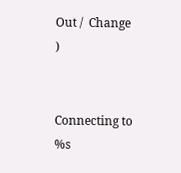Out /  Change )


Connecting to %s